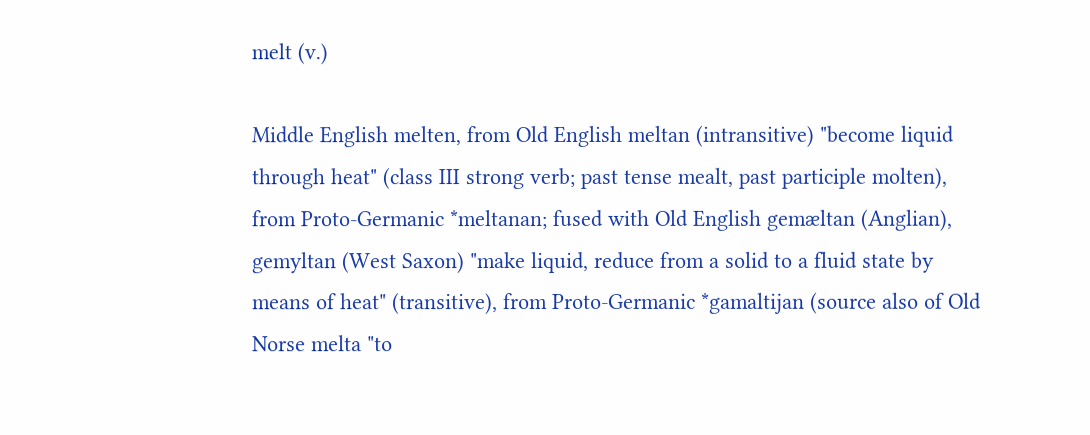melt (v.)

Middle English melten, from Old English meltan (intransitive) "become liquid through heat" (class III strong verb; past tense mealt, past participle molten), from Proto-Germanic *meltanan; fused with Old English gemæltan (Anglian), gemyltan (West Saxon) "make liquid, reduce from a solid to a fluid state by means of heat" (transitive), from Proto-Germanic *gamaltijan (source also of Old Norse melta "to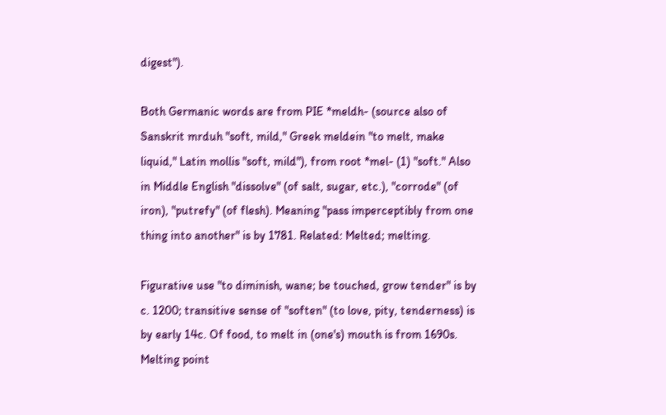digest").

Both Germanic words are from PIE *meldh- (source also of Sanskrit mrduh "soft, mild," Greek meldein "to melt, make liquid," Latin mollis "soft, mild"), from root *mel- (1) "soft." Also in Middle English "dissolve" (of salt, sugar, etc.), "corrode" (of iron), "putrefy" (of flesh). Meaning "pass imperceptibly from one thing into another" is by 1781. Related: Melted; melting.

Figurative use "to diminish, wane; be touched, grow tender" is by c. 1200; transitive sense of "soften" (to love, pity, tenderness) is by early 14c. Of food, to melt in (one's) mouth is from 1690s. Melting point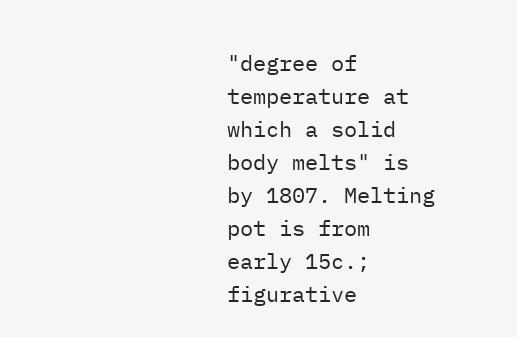"degree of temperature at which a solid body melts" is by 1807. Melting pot is from early 15c.; figurative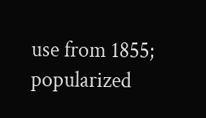use from 1855; popularized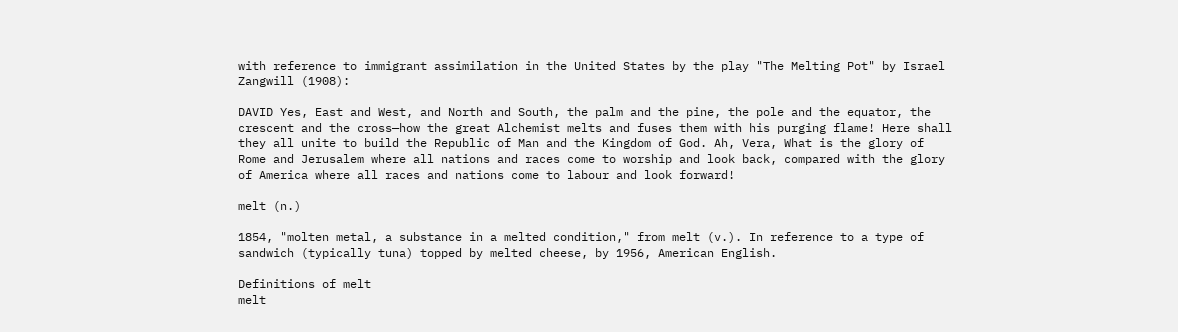with reference to immigrant assimilation in the United States by the play "The Melting Pot" by Israel Zangwill (1908):

DAVID Yes, East and West, and North and South, the palm and the pine, the pole and the equator, the crescent and the cross—how the great Alchemist melts and fuses them with his purging flame! Here shall they all unite to build the Republic of Man and the Kingdom of God. Ah, Vera, What is the glory of Rome and Jerusalem where all nations and races come to worship and look back, compared with the glory of America where all races and nations come to labour and look forward!

melt (n.)

1854, "molten metal, a substance in a melted condition," from melt (v.). In reference to a type of sandwich (typically tuna) topped by melted cheese, by 1956, American English.

Definitions of melt
melt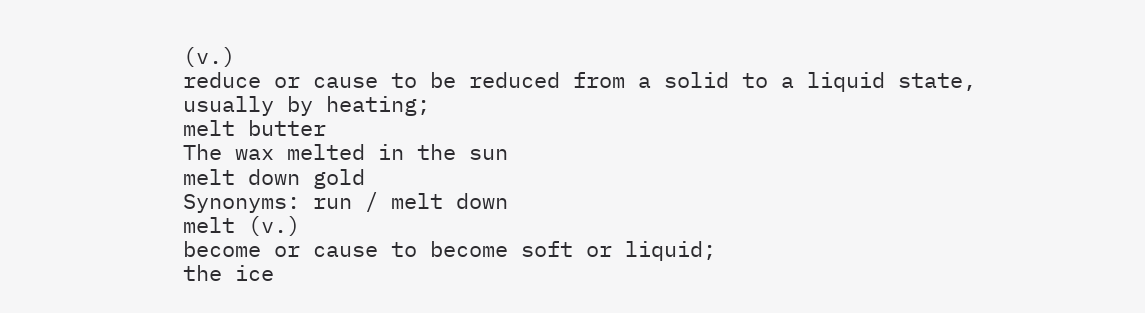(v.)
reduce or cause to be reduced from a solid to a liquid state, usually by heating;
melt butter
The wax melted in the sun
melt down gold
Synonyms: run / melt down
melt (v.)
become or cause to become soft or liquid;
the ice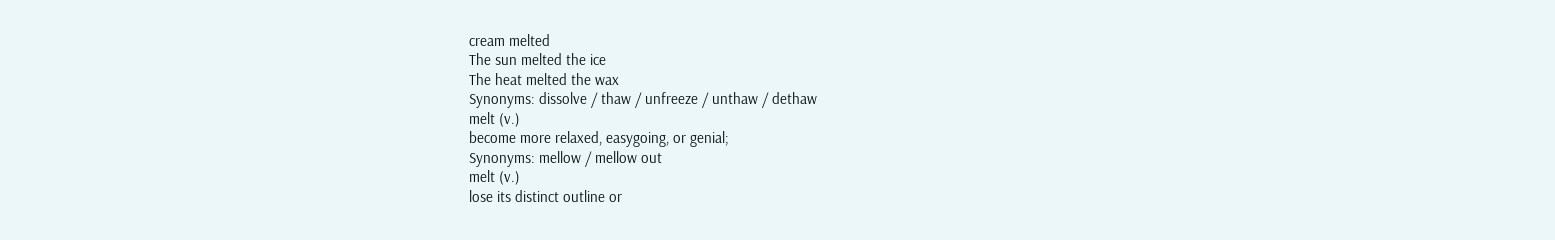cream melted
The sun melted the ice
The heat melted the wax
Synonyms: dissolve / thaw / unfreeze / unthaw / dethaw
melt (v.)
become more relaxed, easygoing, or genial;
Synonyms: mellow / mellow out
melt (v.)
lose its distinct outline or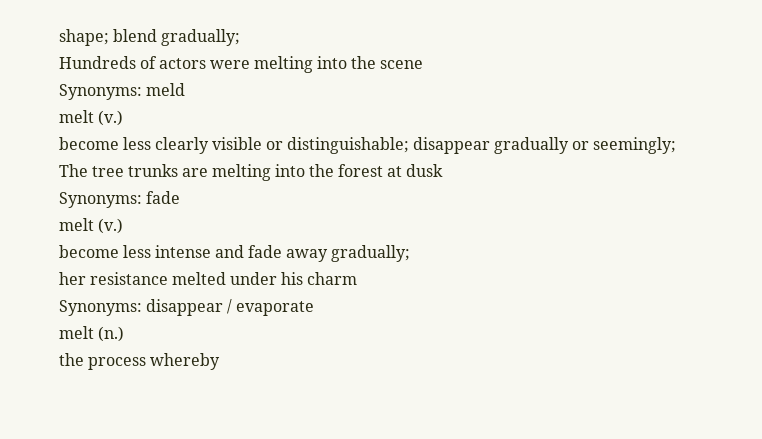shape; blend gradually;
Hundreds of actors were melting into the scene
Synonyms: meld
melt (v.)
become less clearly visible or distinguishable; disappear gradually or seemingly;
The tree trunks are melting into the forest at dusk
Synonyms: fade
melt (v.)
become less intense and fade away gradually;
her resistance melted under his charm
Synonyms: disappear / evaporate
melt (n.)
the process whereby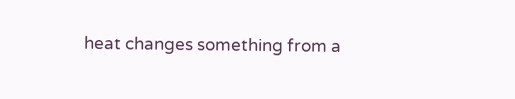heat changes something from a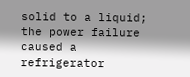solid to a liquid;
the power failure caused a refrigerator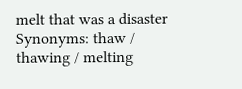melt that was a disaster
Synonyms: thaw / thawing / melting